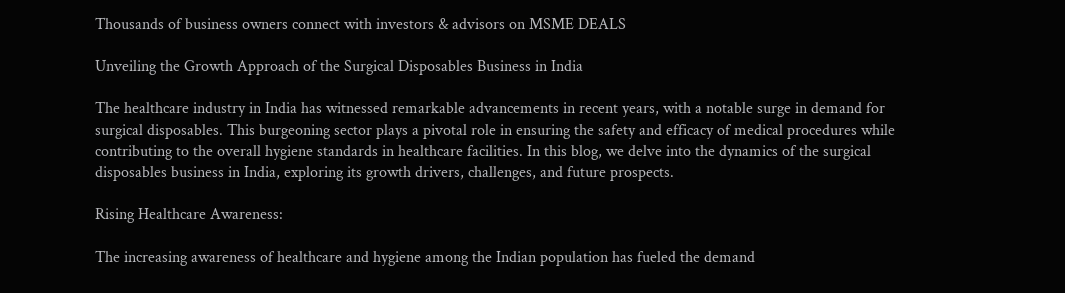Thousands of business owners connect with investors & advisors on MSME DEALS

Unveiling the Growth Approach of the Surgical Disposables Business in India

The healthcare industry in India has witnessed remarkable advancements in recent years, with a notable surge in demand for surgical disposables. This burgeoning sector plays a pivotal role in ensuring the safety and efficacy of medical procedures while contributing to the overall hygiene standards in healthcare facilities. In this blog, we delve into the dynamics of the surgical disposables business in India, exploring its growth drivers, challenges, and future prospects.

Rising Healthcare Awareness:

The increasing awareness of healthcare and hygiene among the Indian population has fueled the demand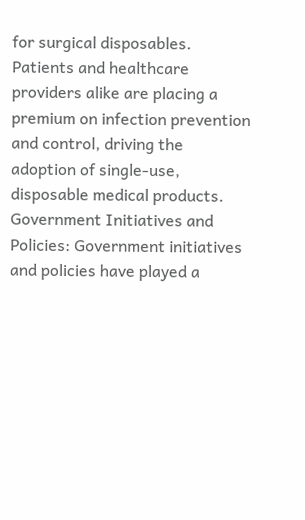for surgical disposables. Patients and healthcare providers alike are placing a premium on infection prevention and control, driving the adoption of single-use, disposable medical products.
Government Initiatives and Policies: Government initiatives and policies have played a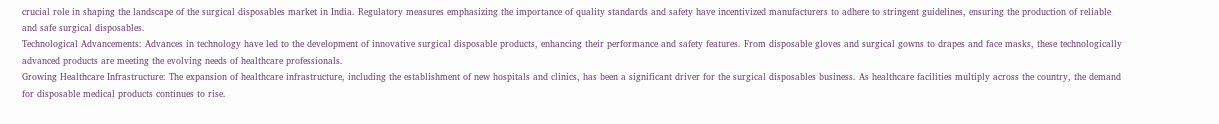crucial role in shaping the landscape of the surgical disposables market in India. Regulatory measures emphasizing the importance of quality standards and safety have incentivized manufacturers to adhere to stringent guidelines, ensuring the production of reliable and safe surgical disposables.
Technological Advancements: Advances in technology have led to the development of innovative surgical disposable products, enhancing their performance and safety features. From disposable gloves and surgical gowns to drapes and face masks, these technologically advanced products are meeting the evolving needs of healthcare professionals.
Growing Healthcare Infrastructure: The expansion of healthcare infrastructure, including the establishment of new hospitals and clinics, has been a significant driver for the surgical disposables business. As healthcare facilities multiply across the country, the demand for disposable medical products continues to rise.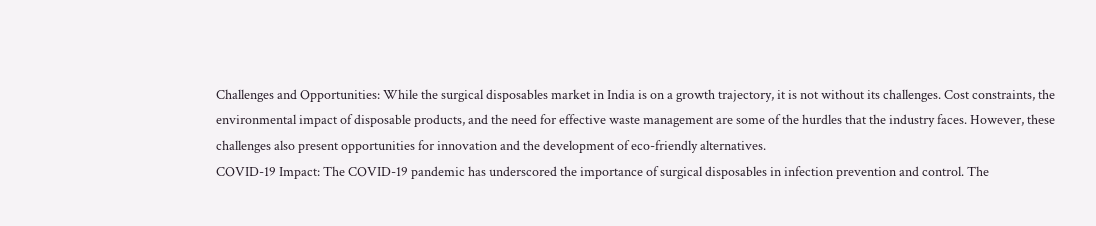Challenges and Opportunities: While the surgical disposables market in India is on a growth trajectory, it is not without its challenges. Cost constraints, the environmental impact of disposable products, and the need for effective waste management are some of the hurdles that the industry faces. However, these challenges also present opportunities for innovation and the development of eco-friendly alternatives.
COVID-19 Impact: The COVID-19 pandemic has underscored the importance of surgical disposables in infection prevention and control. The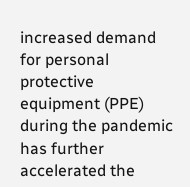increased demand for personal protective equipment (PPE) during the pandemic has further accelerated the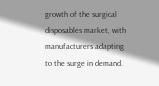growth of the surgical disposables market, with manufacturers adapting to the surge in demand.